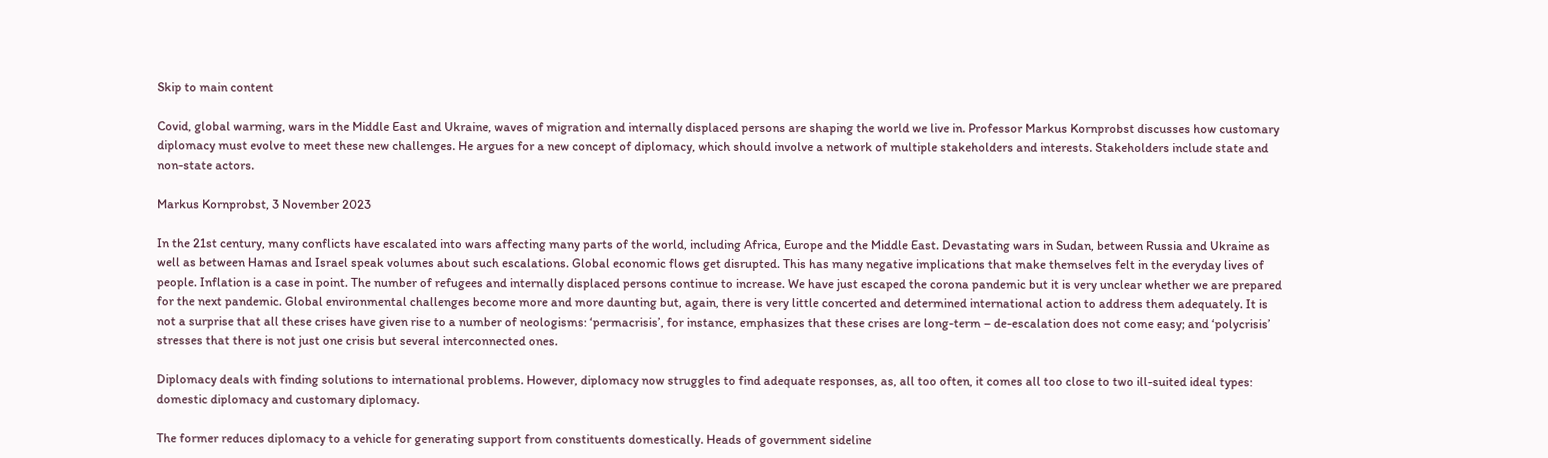Skip to main content

Covid, global warming, wars in the Middle East and Ukraine, waves of migration and internally displaced persons are shaping the world we live in. Professor Markus Kornprobst discusses how customary diplomacy must evolve to meet these new challenges. He argues for a new concept of diplomacy, which should involve a network of multiple stakeholders and interests. Stakeholders include state and non-state actors.

Markus Kornprobst, 3 November 2023

In the 21st century, many conflicts have escalated into wars affecting many parts of the world, including Africa, Europe and the Middle East. Devastating wars in Sudan, between Russia and Ukraine as well as between Hamas and Israel speak volumes about such escalations. Global economic flows get disrupted. This has many negative implications that make themselves felt in the everyday lives of people. Inflation is a case in point. The number of refugees and internally displaced persons continue to increase. We have just escaped the corona pandemic but it is very unclear whether we are prepared for the next pandemic. Global environmental challenges become more and more daunting but, again, there is very little concerted and determined international action to address them adequately. It is not a surprise that all these crises have given rise to a number of neologisms: ‘permacrisis’, for instance, emphasizes that these crises are long-term – de-escalation does not come easy; and ‘polycrisis’ stresses that there is not just one crisis but several interconnected ones.

Diplomacy deals with finding solutions to international problems. However, diplomacy now struggles to find adequate responses, as, all too often, it comes all too close to two ill-suited ideal types: domestic diplomacy and customary diplomacy.

The former reduces diplomacy to a vehicle for generating support from constituents domestically. Heads of government sideline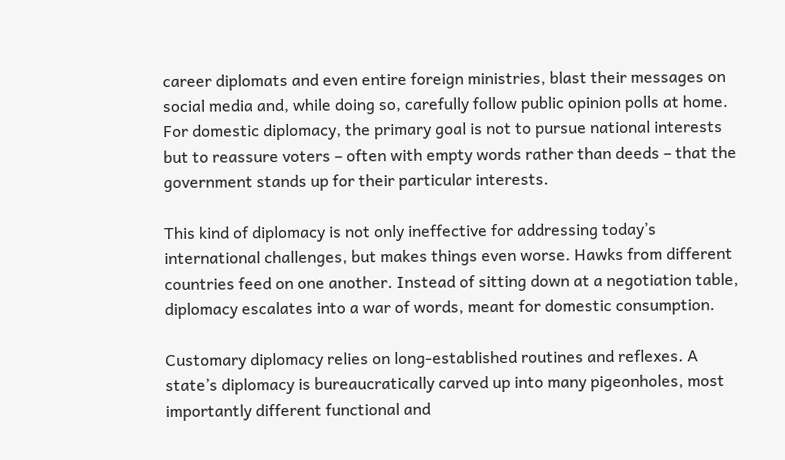career diplomats and even entire foreign ministries, blast their messages on social media and, while doing so, carefully follow public opinion polls at home. For domestic diplomacy, the primary goal is not to pursue national interests but to reassure voters – often with empty words rather than deeds – that the government stands up for their particular interests.

This kind of diplomacy is not only ineffective for addressing today’s international challenges, but makes things even worse. Hawks from different countries feed on one another. Instead of sitting down at a negotiation table, diplomacy escalates into a war of words, meant for domestic consumption.

Customary diplomacy relies on long-established routines and reflexes. A state’s diplomacy is bureaucratically carved up into many pigeonholes, most importantly different functional and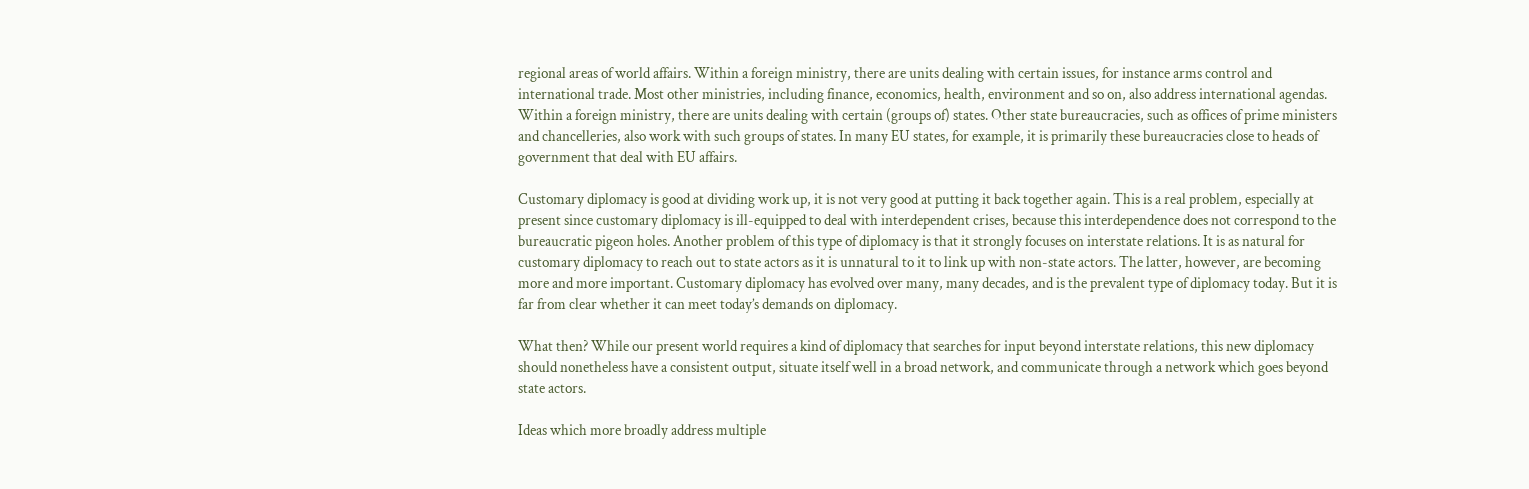regional areas of world affairs. Within a foreign ministry, there are units dealing with certain issues, for instance arms control and international trade. Most other ministries, including finance, economics, health, environment and so on, also address international agendas. Within a foreign ministry, there are units dealing with certain (groups of) states. Other state bureaucracies, such as offices of prime ministers and chancelleries, also work with such groups of states. In many EU states, for example, it is primarily these bureaucracies close to heads of government that deal with EU affairs.

Customary diplomacy is good at dividing work up, it is not very good at putting it back together again. This is a real problem, especially at present since customary diplomacy is ill-equipped to deal with interdependent crises, because this interdependence does not correspond to the bureaucratic pigeon holes. Another problem of this type of diplomacy is that it strongly focuses on interstate relations. It is as natural for customary diplomacy to reach out to state actors as it is unnatural to it to link up with non-state actors. The latter, however, are becoming more and more important. Customary diplomacy has evolved over many, many decades, and is the prevalent type of diplomacy today. But it is far from clear whether it can meet today’s demands on diplomacy.

What then? While our present world requires a kind of diplomacy that searches for input beyond interstate relations, this new diplomacy should nonetheless have a consistent output, situate itself well in a broad network, and communicate through a network which goes beyond state actors.

Ideas which more broadly address multiple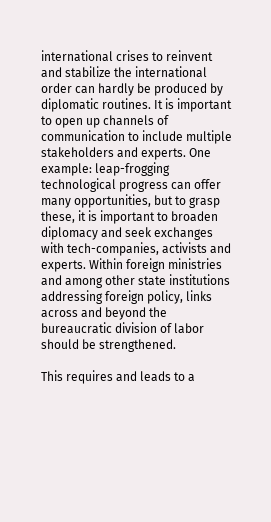international crises to reinvent and stabilize the international order can hardly be produced by diplomatic routines. It is important to open up channels of communication to include multiple stakeholders and experts. One example: leap-frogging technological progress can offer many opportunities, but to grasp these, it is important to broaden diplomacy and seek exchanges with tech-companies, activists and experts. Within foreign ministries and among other state institutions addressing foreign policy, links across and beyond the bureaucratic division of labor should be strengthened.

This requires and leads to a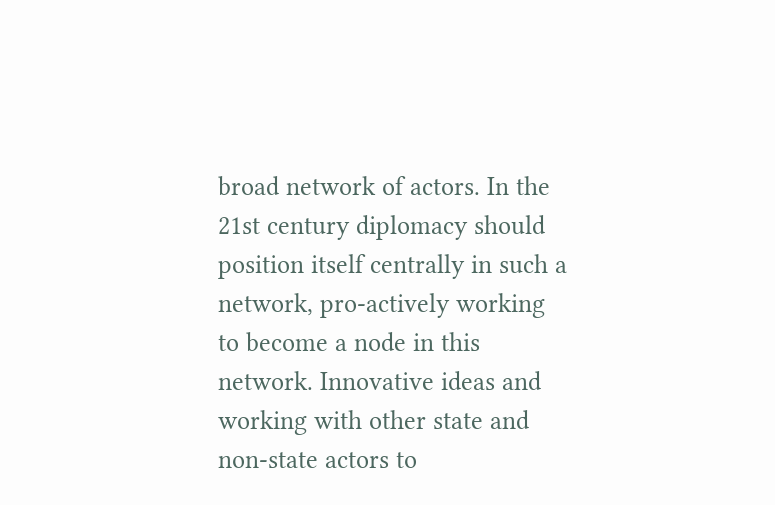broad network of actors. In the 21st century diplomacy should position itself centrally in such a network, pro-actively working to become a node in this network. Innovative ideas and working with other state and non-state actors to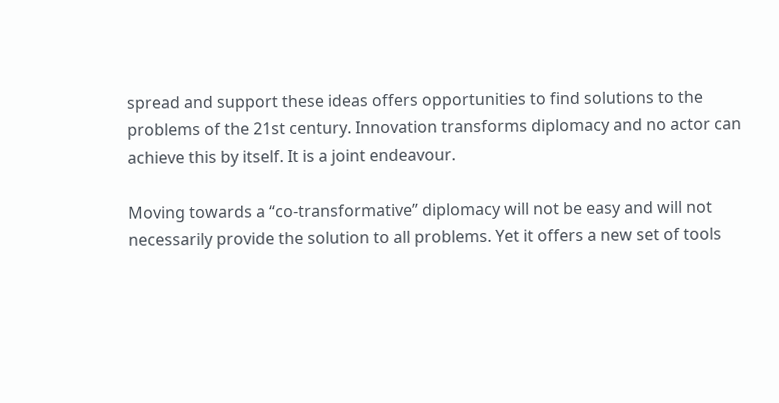spread and support these ideas offers opportunities to find solutions to the problems of the 21st century. Innovation transforms diplomacy and no actor can achieve this by itself. It is a joint endeavour.

Moving towards a “co-transformative” diplomacy will not be easy and will not necessarily provide the solution to all problems. Yet it offers a new set of tools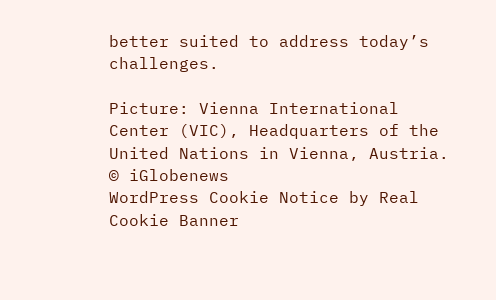better suited to address today’s challenges.

Picture: Vienna International Center (VIC), Headquarters of the United Nations in Vienna, Austria. © iGlobenews
WordPress Cookie Notice by Real Cookie Banner